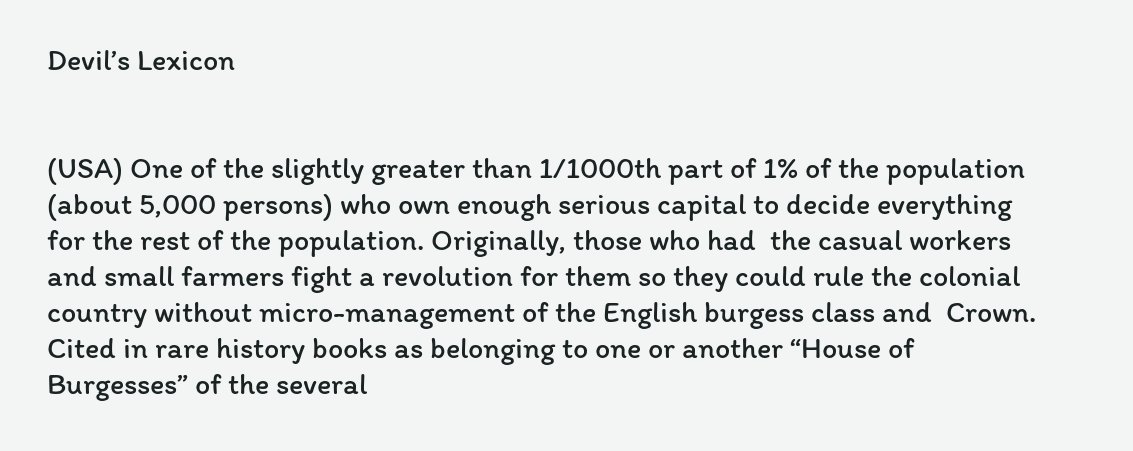Devil’s Lexicon


(USA) One of the slightly greater than 1/1000th part of 1% of the population (about 5,000 persons) who own enough serious capital to decide everything for the rest of the population. Originally, those who had  the casual workers and small farmers fight a revolution for them so they could rule the colonial country without micro-management of the English burgess class and  Crown. Cited in rare history books as belonging to one or another “House of Burgesses” of the several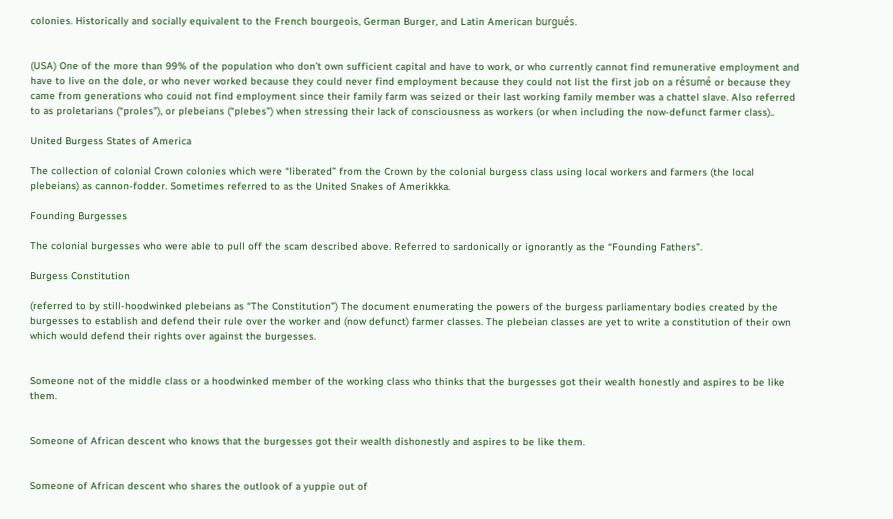colonies. Historically and socially equivalent to the French bourgeois, German Burger, and Latin American burgués.


(USA) One of the more than 99% of the population who don’t own sufficient capital and have to work, or who currently cannot find remunerative employment and have to live on the dole, or who never worked because they could never find employment because they could not list the first job on a résumé or because they came from generations who couid not find employment since their family farm was seized or their last working family member was a chattel slave. Also referred to as proletarians (“proles”), or plebeians (“plebes”) when stressing their lack of consciousness as workers (or when including the now-defunct farmer class)..

United Burgess States of America

The collection of colonial Crown colonies which were “liberated” from the Crown by the colonial burgess class using local workers and farmers (the local plebeians) as cannon-fodder. Sometimes referred to as the United Snakes of Amerikkka.

Founding Burgesses

The colonial burgesses who were able to pull off the scam described above. Referred to sardonically or ignorantly as the “Founding Fathers”.

Burgess Constitution

(referred to by still-hoodwinked plebeians as “The Constitution”) The document enumerating the powers of the burgess parliamentary bodies created by the burgesses to establish and defend their rule over the worker and (now defunct) farmer classes. The plebeian classes are yet to write a constitution of their own which would defend their rights over against the burgesses.


Someone not of the middle class or a hoodwinked member of the working class who thinks that the burgesses got their wealth honestly and aspires to be like them.


Someone of African descent who knows that the burgesses got their wealth dishonestly and aspires to be like them.


Someone of African descent who shares the outlook of a yuppie out of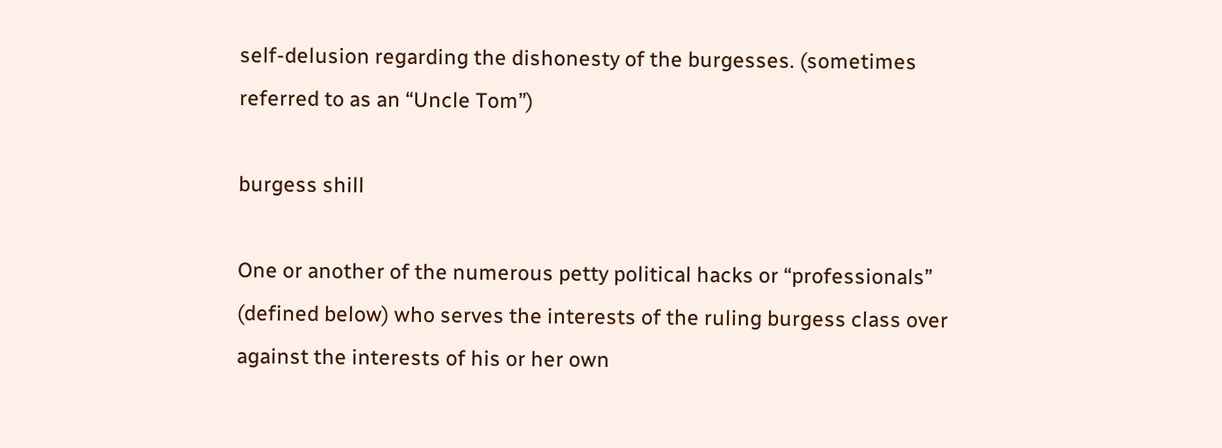self-delusion regarding the dishonesty of the burgesses. (sometimes referred to as an “Uncle Tom”)

burgess shill

One or another of the numerous petty political hacks or “professionals” (defined below) who serves the interests of the ruling burgess class over against the interests of his or her own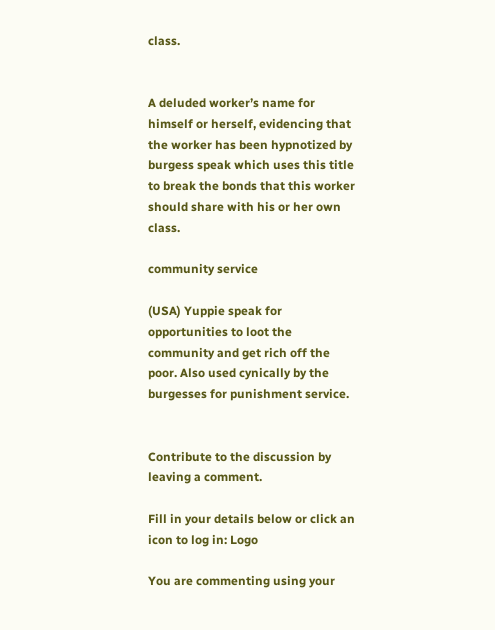class.


A deluded worker’s name for himself or herself, evidencing that the worker has been hypnotized by burgess speak which uses this title to break the bonds that this worker should share with his or her own class.

community service

(USA) Yuppie speak for opportunities to loot the community and get rich off the poor. Also used cynically by the burgesses for punishment service.


Contribute to the discussion by leaving a comment.

Fill in your details below or click an icon to log in: Logo

You are commenting using your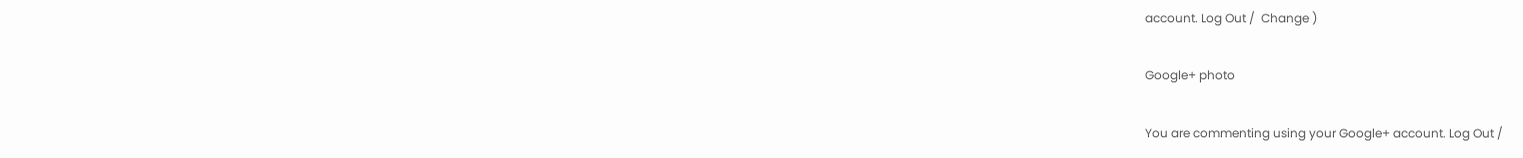account. Log Out /  Change )

Google+ photo

You are commenting using your Google+ account. Log Out /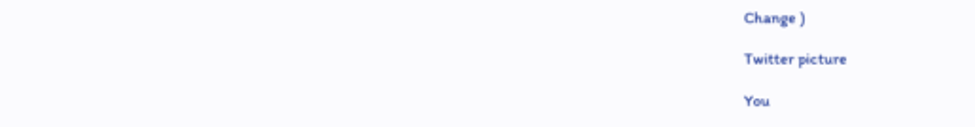Change )

Twitter picture

You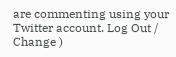are commenting using your Twitter account. Log Out /  Change )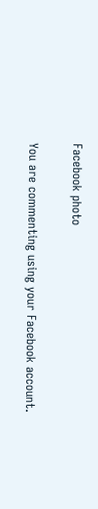Facebook photo

You are commenting using your Facebook account.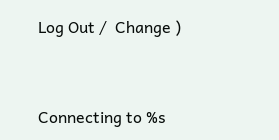Log Out /  Change )


Connecting to %s